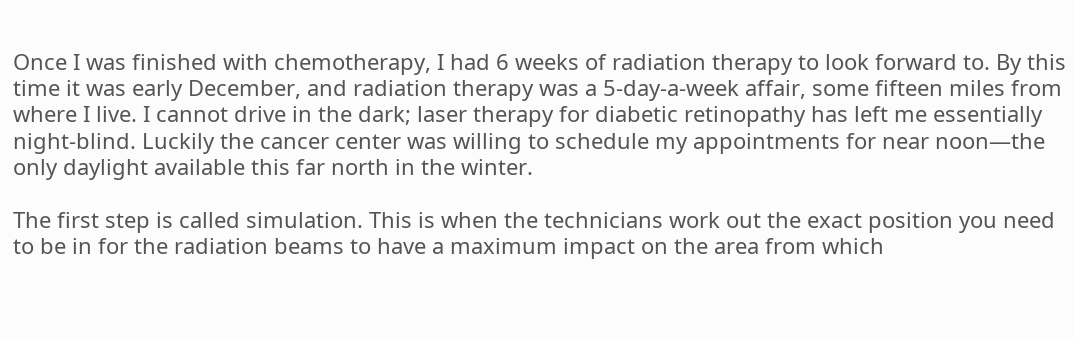Once I was finished with chemotherapy, I had 6 weeks of radiation therapy to look forward to. By this time it was early December, and radiation therapy was a 5-day-a-week affair, some fifteen miles from where I live. I cannot drive in the dark; laser therapy for diabetic retinopathy has left me essentially night-blind. Luckily the cancer center was willing to schedule my appointments for near noon—the only daylight available this far north in the winter.

The first step is called simulation. This is when the technicians work out the exact position you need to be in for the radiation beams to have a maximum impact on the area from which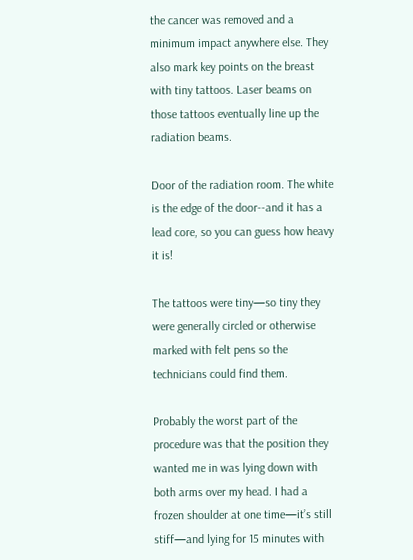the cancer was removed and a minimum impact anywhere else. They also mark key points on the breast with tiny tattoos. Laser beams on those tattoos eventually line up the radiation beams.

Door of the radiation room. The white is the edge of the door--and it has a lead core, so you can guess how heavy it is!

The tattoos were tiny—so tiny they were generally circled or otherwise marked with felt pens so the technicians could find them.

Probably the worst part of the procedure was that the position they wanted me in was lying down with both arms over my head. I had a frozen shoulder at one time—it’s still stiff—and lying for 15 minutes with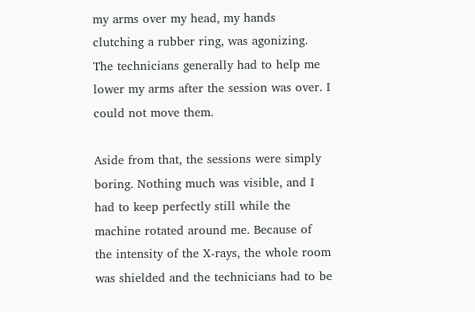my arms over my head, my hands clutching a rubber ring, was agonizing. The technicians generally had to help me lower my arms after the session was over. I could not move them.

Aside from that, the sessions were simply boring. Nothing much was visible, and I had to keep perfectly still while the machine rotated around me. Because of the intensity of the X-rays, the whole room was shielded and the technicians had to be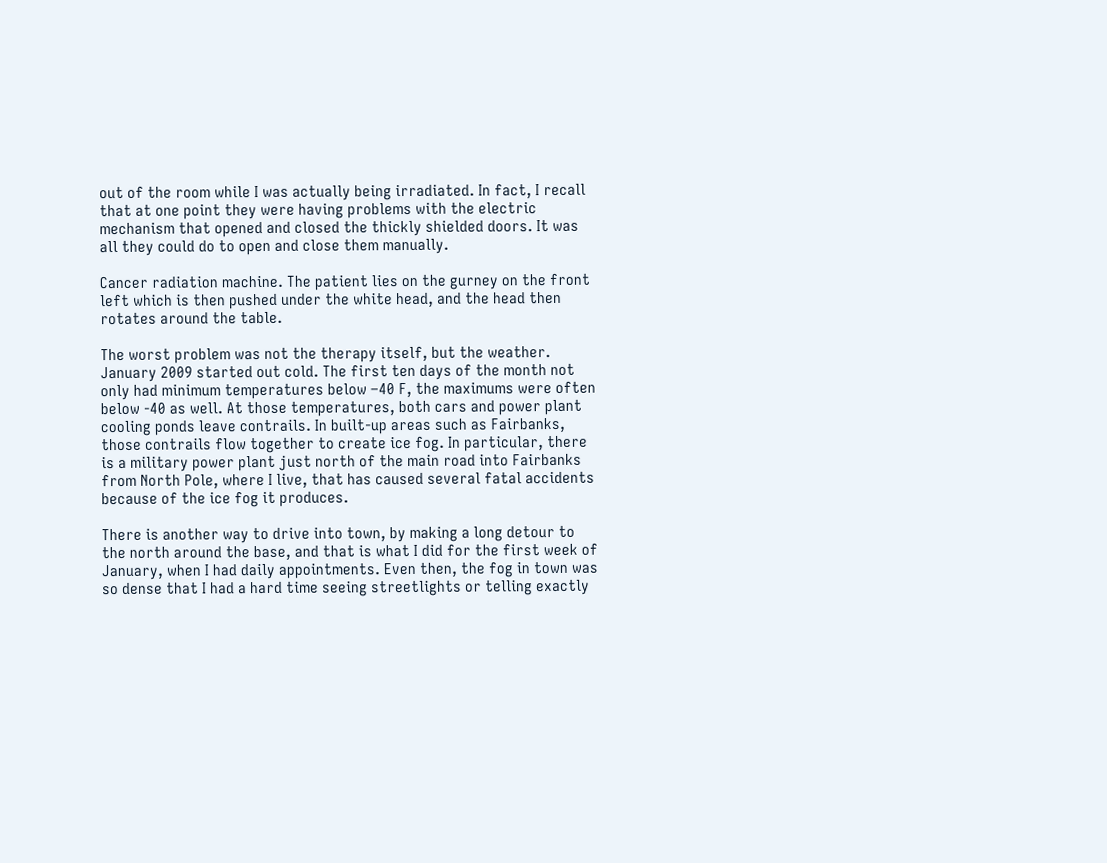out of the room while I was actually being irradiated. In fact, I recall that at one point they were having problems with the electric mechanism that opened and closed the thickly shielded doors. It was all they could do to open and close them manually.

Cancer radiation machine. The patient lies on the gurney on the front left which is then pushed under the white head, and the head then rotates around the table.

The worst problem was not the therapy itself, but the weather. January 2009 started out cold. The first ten days of the month not only had minimum temperatures below –40 F, the maximums were often below -40 as well. At those temperatures, both cars and power plant cooling ponds leave contrails. In built-up areas such as Fairbanks, those contrails flow together to create ice fog. In particular, there is a military power plant just north of the main road into Fairbanks from North Pole, where I live, that has caused several fatal accidents because of the ice fog it produces.

There is another way to drive into town, by making a long detour to the north around the base, and that is what I did for the first week of January, when I had daily appointments. Even then, the fog in town was so dense that I had a hard time seeing streetlights or telling exactly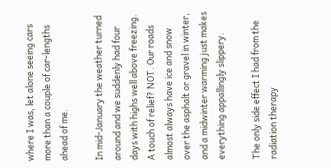where I was, let alone seeing cars more than a couple of car-lengths ahead of me.

In mid-January the weather turned around and we suddenly had four days with highs well above freezing. A touch of relief? NOT. Our roads almost always have ice and snow over the asphalt or gravel in winter, and a midwinter warming just makes everything appallingly slippery.

The only side effect I had from the radiation therapy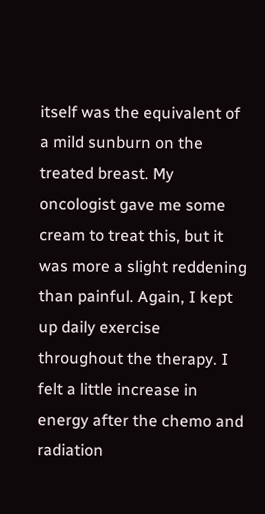itself was the equivalent of a mild sunburn on the treated breast. My oncologist gave me some cream to treat this, but it was more a slight reddening than painful. Again, I kept up daily exercise throughout the therapy. I felt a little increase in energy after the chemo and radiation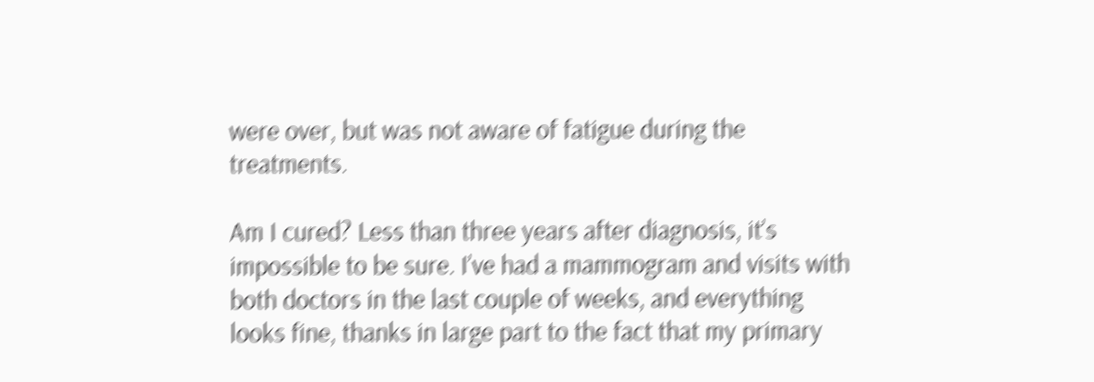were over, but was not aware of fatigue during the treatments.

Am I cured? Less than three years after diagnosis, it’s impossible to be sure. I’ve had a mammogram and visits with both doctors in the last couple of weeks, and everything looks fine, thanks in large part to the fact that my primary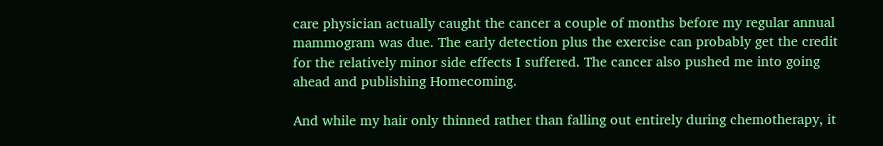care physician actually caught the cancer a couple of months before my regular annual mammogram was due. The early detection plus the exercise can probably get the credit for the relatively minor side effects I suffered. The cancer also pushed me into going ahead and publishing Homecoming.

And while my hair only thinned rather than falling out entirely during chemotherapy, it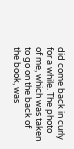did come back in curly for a while. The photo of me, which was taken to go on the back of the book, was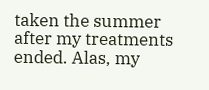taken the summer after my treatments ended. Alas, my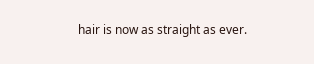hair is now as straight as ever.